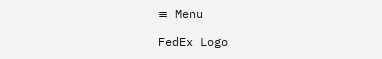≡ Menu

FedEx Logo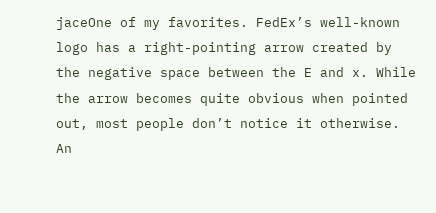jaceOne of my favorites. FedEx’s well-known logo has a right-pointing arrow created by the negative space between the E and x. While the arrow becomes quite obvious when pointed out, most people don’t notice it otherwise. An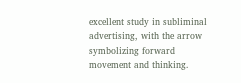excellent study in subliminal advertising, with the arrow symbolizing forward movement and thinking.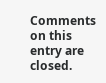Comments on this entry are closed.